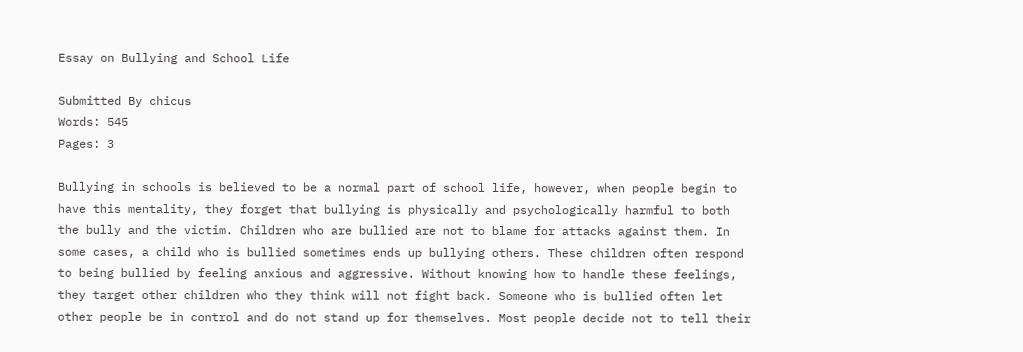Essay on Bullying and School Life

Submitted By chicus
Words: 545
Pages: 3

Bullying in schools is believed to be a normal part of school life, however, when people begin to have this mentality, they forget that bullying is physically and psychologically harmful to both the bully and the victim. Children who are bullied are not to blame for attacks against them. In some cases, a child who is bullied sometimes ends up bullying others. These children often respond to being bullied by feeling anxious and aggressive. Without knowing how to handle these feelings, they target other children who they think will not fight back. Someone who is bullied often let other people be in control and do not stand up for themselves. Most people decide not to tell their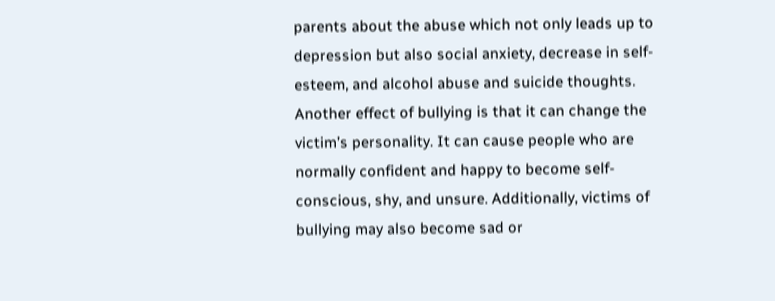parents about the abuse which not only leads up to depression but also social anxiety, decrease in self-esteem, and alcohol abuse and suicide thoughts.
Another effect of bullying is that it can change the victim’s personality. It can cause people who are normally confident and happy to become self-conscious, shy, and unsure. Additionally, victims of bullying may also become sad or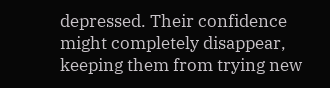depressed. Their confidence might completely disappear, keeping them from trying new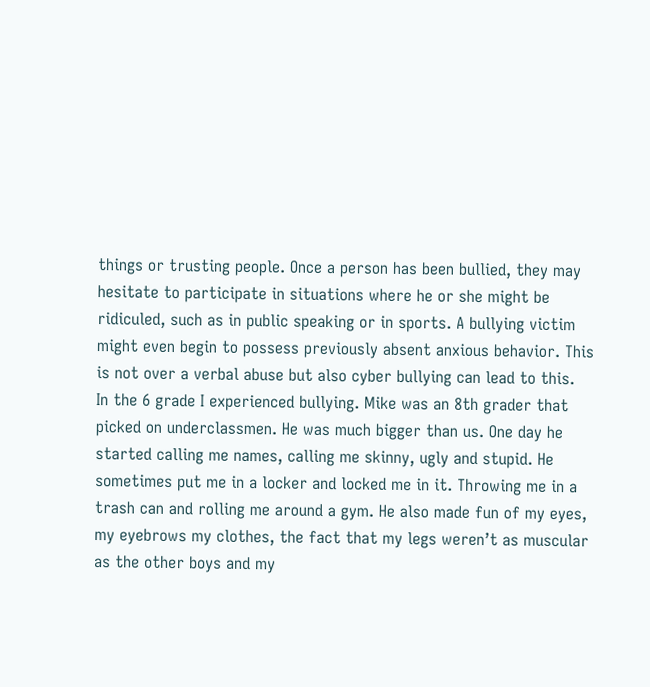things or trusting people. Once a person has been bullied, they may hesitate to participate in situations where he or she might be ridiculed, such as in public speaking or in sports. A bullying victim might even begin to possess previously absent anxious behavior. This is not over a verbal abuse but also cyber bullying can lead to this.
In the 6 grade I experienced bullying. Mike was an 8th grader that picked on underclassmen. He was much bigger than us. One day he started calling me names, calling me skinny, ugly and stupid. He sometimes put me in a locker and locked me in it. Throwing me in a trash can and rolling me around a gym. He also made fun of my eyes, my eyebrows my clothes, the fact that my legs weren’t as muscular as the other boys and my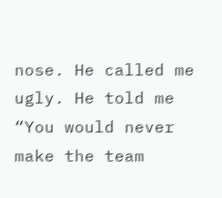nose. He called me ugly. He told me “You would never make the team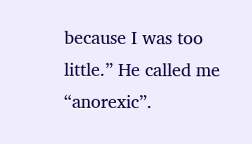because I was too little.” He called me “anorexic”.